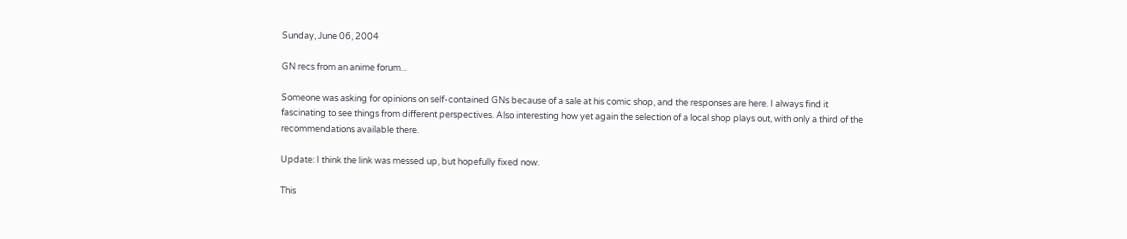Sunday, June 06, 2004

GN recs from an anime forum...

Someone was asking for opinions on self-contained GNs because of a sale at his comic shop, and the responses are here. I always find it fascinating to see things from different perspectives. Also interesting how yet again the selection of a local shop plays out, with only a third of the recommendations available there.

Update: I think the link was messed up, but hopefully fixed now.

This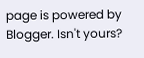page is powered by Blogger. Isn't yours?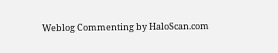Weblog Commenting by HaloScan.com